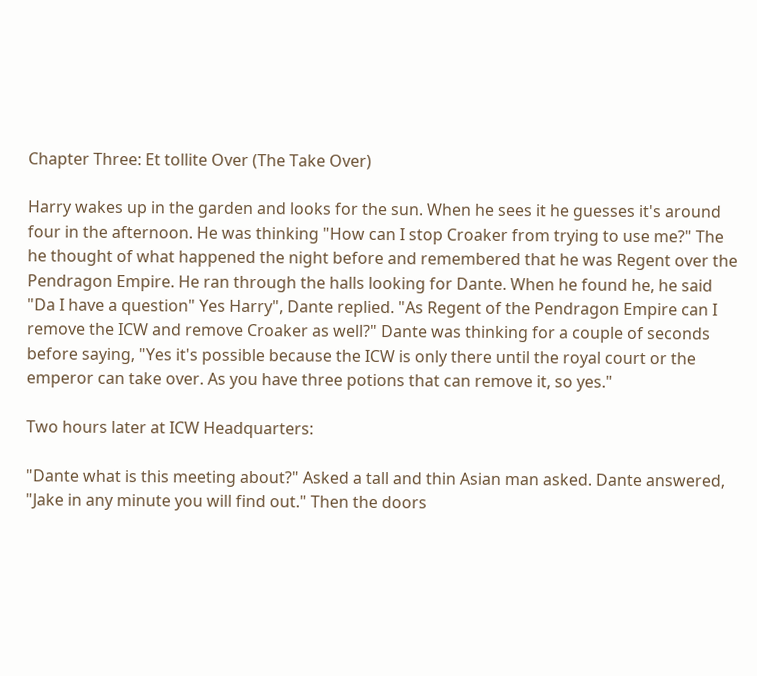Chapter Three: Et tollite Over (The Take Over)

Harry wakes up in the garden and looks for the sun. When he sees it he guesses it's around four in the afternoon. He was thinking "How can I stop Croaker from trying to use me?" The he thought of what happened the night before and remembered that he was Regent over the Pendragon Empire. He ran through the halls looking for Dante. When he found he, he said "Da I have a question" Yes Harry", Dante replied. "As Regent of the Pendragon Empire can I remove the ICW and remove Croaker as well?" Dante was thinking for a couple of seconds before saying, "Yes it's possible because the ICW is only there until the royal court or the emperor can take over. As you have three potions that can remove it, so yes."

Two hours later at ICW Headquarters:

"Dante what is this meeting about?" Asked a tall and thin Asian man asked. Dante answered, "Jake in any minute you will find out." Then the doors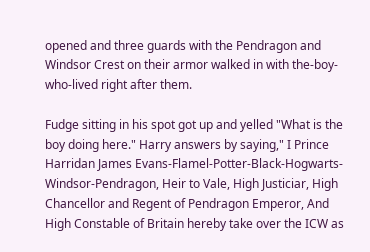opened and three guards with the Pendragon and Windsor Crest on their armor walked in with the-boy-who-lived right after them.

Fudge sitting in his spot got up and yelled "What is the boy doing here." Harry answers by saying," I Prince Harridan James Evans-Flamel-Potter-Black-Hogwarts-Windsor-Pendragon, Heir to Vale, High Justiciar, High Chancellor and Regent of Pendragon Emperor, And High Constable of Britain hereby take over the ICW as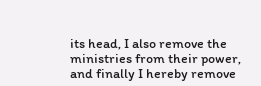its head, I also remove the ministries from their power, and finally I hereby remove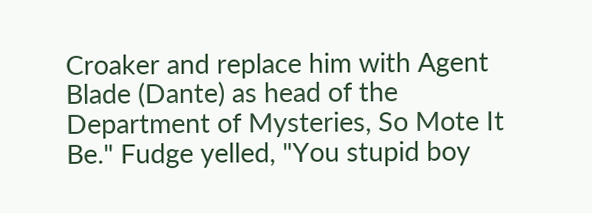Croaker and replace him with Agent Blade (Dante) as head of the Department of Mysteries, So Mote It Be." Fudge yelled, "You stupid boy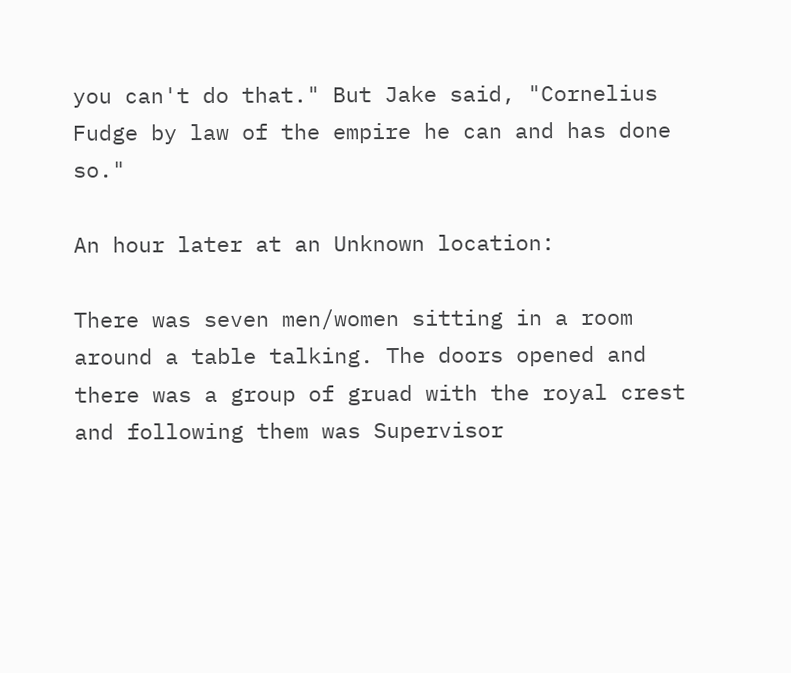you can't do that." But Jake said, "Cornelius Fudge by law of the empire he can and has done so."

An hour later at an Unknown location:

There was seven men/women sitting in a room around a table talking. The doors opened and there was a group of gruad with the royal crest and following them was Supervisor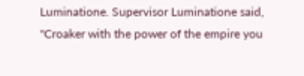Luminatione. Supervisor Luminatione said, "Croaker with the power of the empire you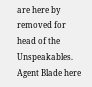are here by removed for head of the Unspeakables. Agent Blade here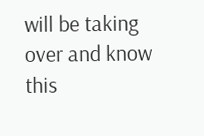will be taking over and know this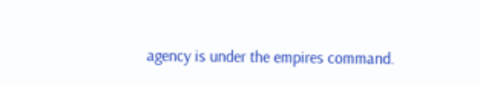agency is under the empires command.